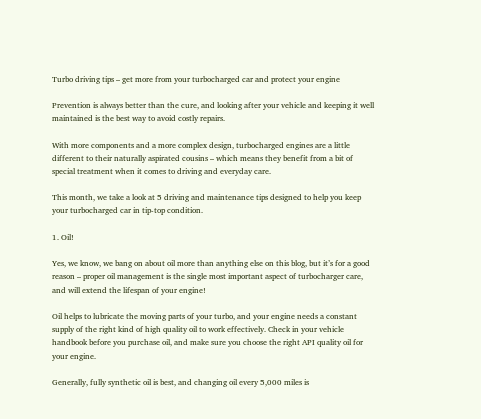Turbo driving tips – get more from your turbocharged car and protect your engine

Prevention is always better than the cure, and looking after your vehicle and keeping it well maintained is the best way to avoid costly repairs.

With more components and a more complex design, turbocharged engines are a little different to their naturally aspirated cousins – which means they benefit from a bit of special treatment when it comes to driving and everyday care.

This month, we take a look at 5 driving and maintenance tips designed to help you keep your turbocharged car in tip-top condition.

1. Oil!

Yes, we know, we bang on about oil more than anything else on this blog, but it’s for a good reason – proper oil management is the single most important aspect of turbocharger care, and will extend the lifespan of your engine!

Oil helps to lubricate the moving parts of your turbo, and your engine needs a constant supply of the right kind of high quality oil to work effectively. Check in your vehicle handbook before you purchase oil, and make sure you choose the right API quality oil for your engine.

Generally, fully synthetic oil is best, and changing oil every 5,000 miles is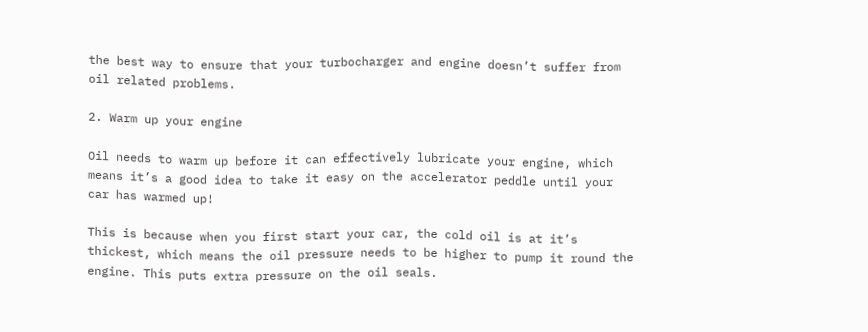the best way to ensure that your turbocharger and engine doesn’t suffer from oil related problems.

2. Warm up your engine

Oil needs to warm up before it can effectively lubricate your engine, which means it’s a good idea to take it easy on the accelerator peddle until your car has warmed up!

This is because when you first start your car, the cold oil is at it’s thickest, which means the oil pressure needs to be higher to pump it round the engine. This puts extra pressure on the oil seals.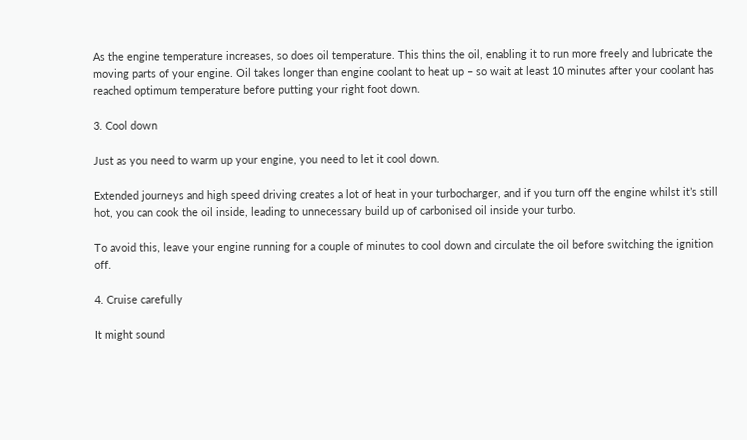As the engine temperature increases, so does oil temperature. This thins the oil, enabling it to run more freely and lubricate the moving parts of your engine. Oil takes longer than engine coolant to heat up – so wait at least 10 minutes after your coolant has reached optimum temperature before putting your right foot down.

3. Cool down

Just as you need to warm up your engine, you need to let it cool down.

Extended journeys and high speed driving creates a lot of heat in your turbocharger, and if you turn off the engine whilst it’s still hot, you can cook the oil inside, leading to unnecessary build up of carbonised oil inside your turbo.

To avoid this, leave your engine running for a couple of minutes to cool down and circulate the oil before switching the ignition off.

4. Cruise carefully

It might sound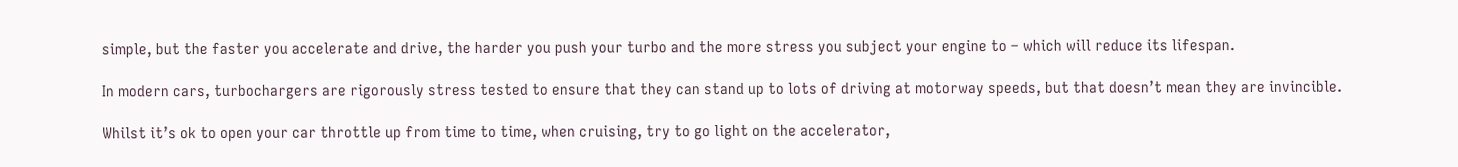simple, but the faster you accelerate and drive, the harder you push your turbo and the more stress you subject your engine to – which will reduce its lifespan.

In modern cars, turbochargers are rigorously stress tested to ensure that they can stand up to lots of driving at motorway speeds, but that doesn’t mean they are invincible.

Whilst it’s ok to open your car throttle up from time to time, when cruising, try to go light on the accelerator,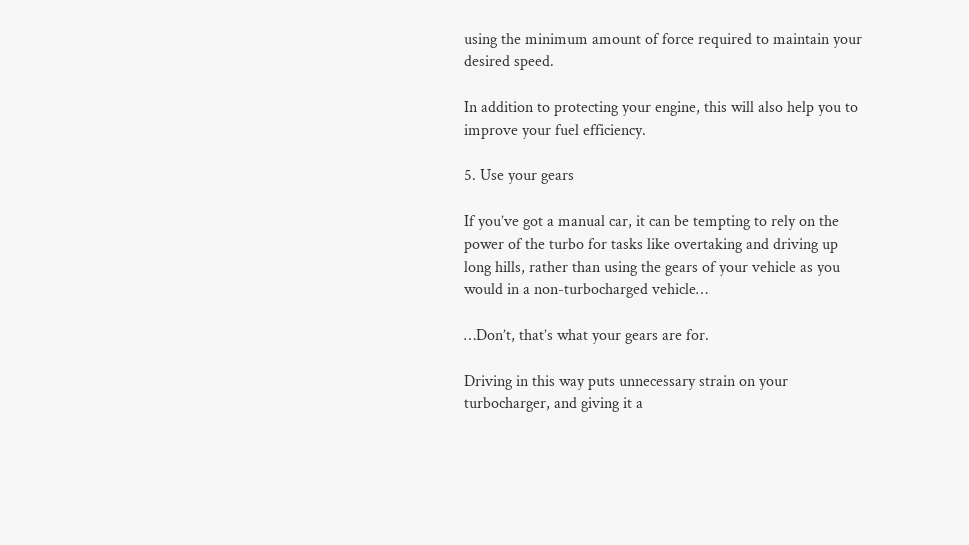using the minimum amount of force required to maintain your desired speed.

In addition to protecting your engine, this will also help you to improve your fuel efficiency.

5. Use your gears

If you’ve got a manual car, it can be tempting to rely on the power of the turbo for tasks like overtaking and driving up long hills, rather than using the gears of your vehicle as you would in a non-turbocharged vehicle…

…Don’t, that’s what your gears are for.

Driving in this way puts unnecessary strain on your turbocharger, and giving it a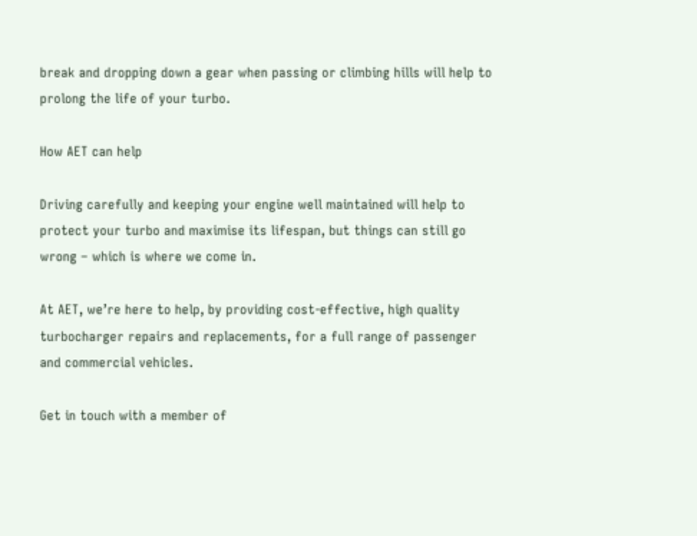break and dropping down a gear when passing or climbing hills will help to prolong the life of your turbo.

How AET can help

Driving carefully and keeping your engine well maintained will help to protect your turbo and maximise its lifespan, but things can still go wrong – which is where we come in.

At AET, we’re here to help, by providing cost-effective, high quality turbocharger repairs and replacements, for a full range of passenger and commercial vehicles.

Get in touch with a member of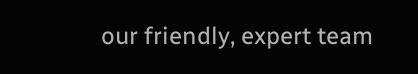our friendly, expert team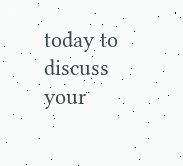today to discuss your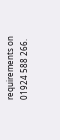requirements on 01924 588 266.